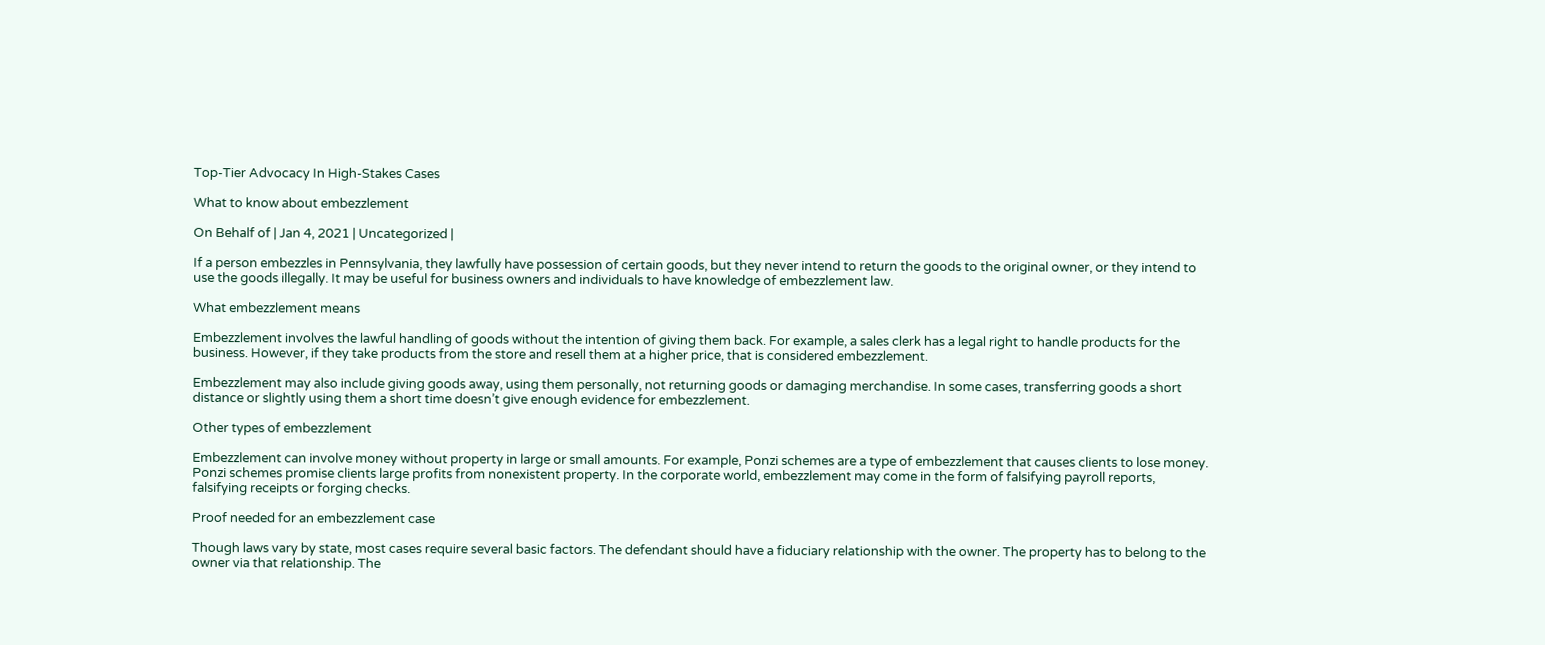Top-Tier Advocacy In High-Stakes Cases

What to know about embezzlement

On Behalf of | Jan 4, 2021 | Uncategorized |

If a person embezzles in Pennsylvania, they lawfully have possession of certain goods, but they never intend to return the goods to the original owner, or they intend to use the goods illegally. It may be useful for business owners and individuals to have knowledge of embezzlement law.

What embezzlement means

Embezzlement involves the lawful handling of goods without the intention of giving them back. For example, a sales clerk has a legal right to handle products for the business. However, if they take products from the store and resell them at a higher price, that is considered embezzlement.

Embezzlement may also include giving goods away, using them personally, not returning goods or damaging merchandise. In some cases, transferring goods a short distance or slightly using them a short time doesn’t give enough evidence for embezzlement.

Other types of embezzlement

Embezzlement can involve money without property in large or small amounts. For example, Ponzi schemes are a type of embezzlement that causes clients to lose money. Ponzi schemes promise clients large profits from nonexistent property. In the corporate world, embezzlement may come in the form of falsifying payroll reports, falsifying receipts or forging checks.

Proof needed for an embezzlement case

Though laws vary by state, most cases require several basic factors. The defendant should have a fiduciary relationship with the owner. The property has to belong to the owner via that relationship. The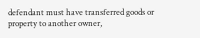defendant must have transferred goods or property to another owner,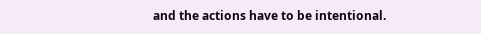and the actions have to be intentional.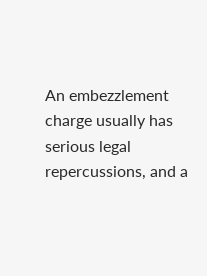An embezzlement charge usually has serious legal repercussions, and a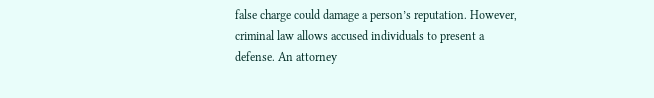false charge could damage a person’s reputation. However, criminal law allows accused individuals to present a defense. An attorney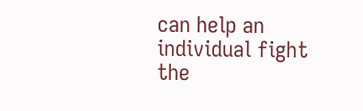can help an individual fight the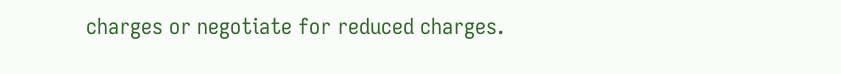charges or negotiate for reduced charges.